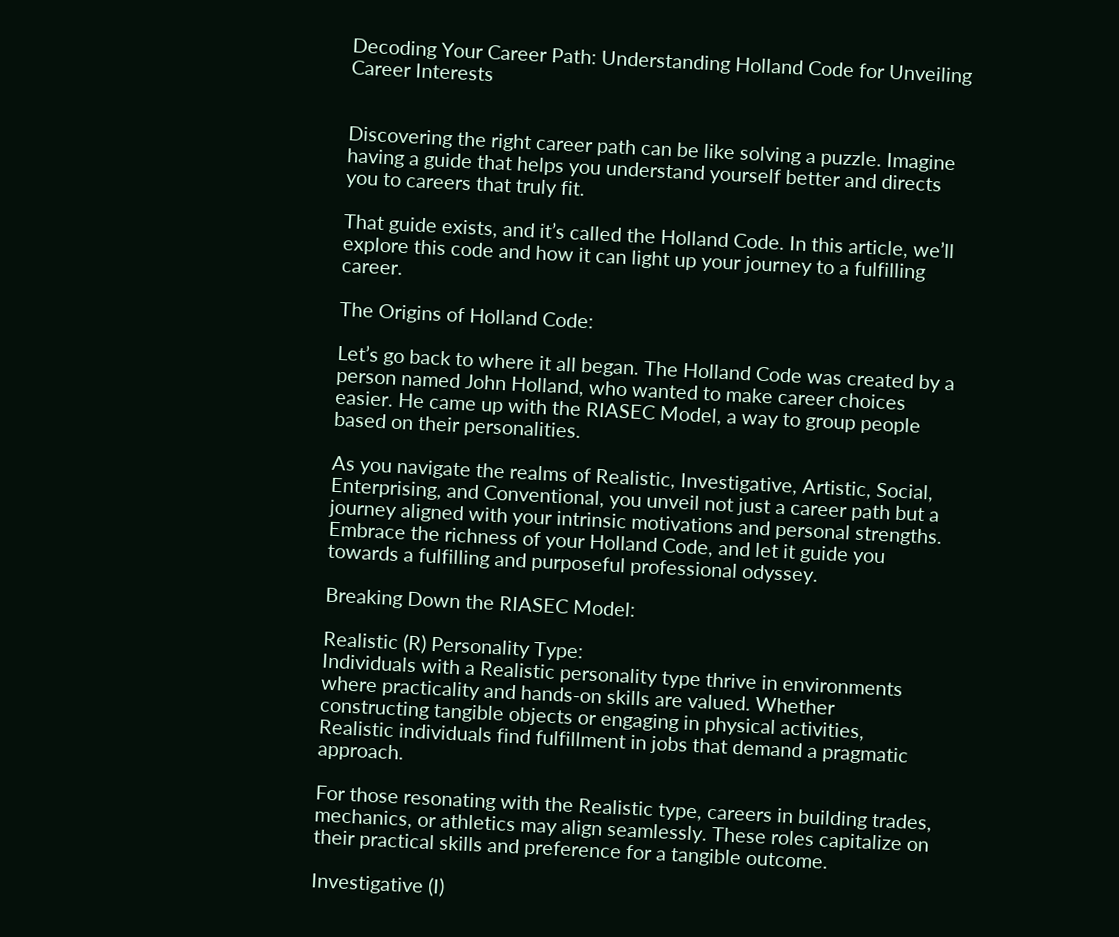Decoding Your Career Path: Understanding Holland Code for Unveiling Career Interests


Discovering the right career path can be like solving a puzzle. Imagine having a guide that helps you understand yourself better and directs you to careers that truly fit.

That guide exists, and it’s called the Holland Code. In this article, we’ll explore this code and how it can light up your journey to a fulfilling career.

The Origins of Holland Code:

Let’s go back to where it all began. The Holland Code was created by a person named John Holland, who wanted to make career choices easier. He came up with the RIASEC Model, a way to group people based on their personalities.

As you navigate the realms of Realistic, Investigative, Artistic, Social, Enterprising, and Conventional, you unveil not just a career path but a journey aligned with your intrinsic motivations and personal strengths. Embrace the richness of your Holland Code, and let it guide you towards a fulfilling and purposeful professional odyssey.

Breaking Down the RIASEC Model:

Realistic (R) Personality Type:
Individuals with a Realistic personality type thrive in environments where practicality and hands-on skills are valued. Whether constructing tangible objects or engaging in physical activities, Realistic individuals find fulfillment in jobs that demand a pragmatic approach.

For those resonating with the Realistic type, careers in building trades, mechanics, or athletics may align seamlessly. These roles capitalize on their practical skills and preference for a tangible outcome.

Investigative (I)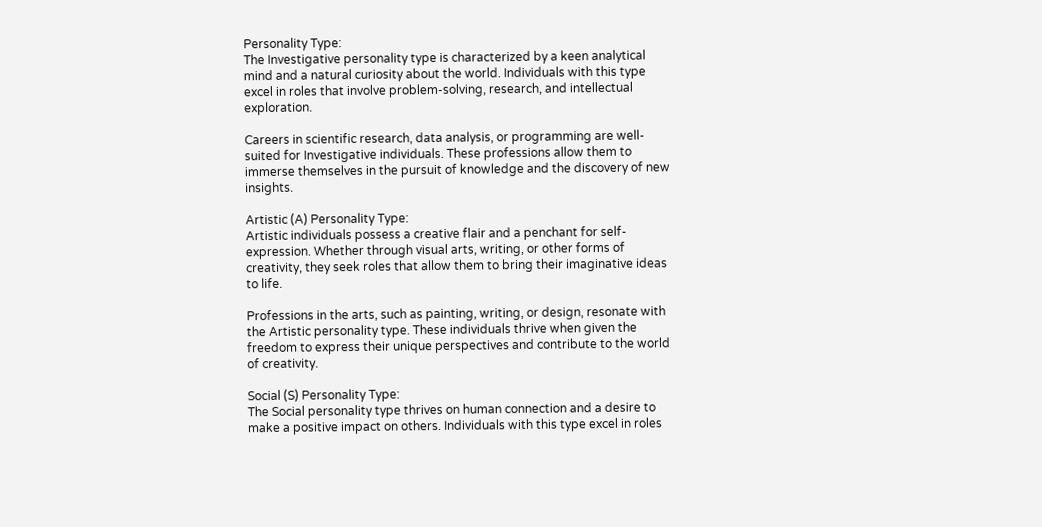Personality Type:
The Investigative personality type is characterized by a keen analytical mind and a natural curiosity about the world. Individuals with this type excel in roles that involve problem-solving, research, and intellectual exploration.

Careers in scientific research, data analysis, or programming are well-suited for Investigative individuals. These professions allow them to immerse themselves in the pursuit of knowledge and the discovery of new insights.

Artistic (A) Personality Type:
Artistic individuals possess a creative flair and a penchant for self-expression. Whether through visual arts, writing, or other forms of creativity, they seek roles that allow them to bring their imaginative ideas to life.

Professions in the arts, such as painting, writing, or design, resonate with the Artistic personality type. These individuals thrive when given the freedom to express their unique perspectives and contribute to the world of creativity.

Social (S) Personality Type:
The Social personality type thrives on human connection and a desire to make a positive impact on others. Individuals with this type excel in roles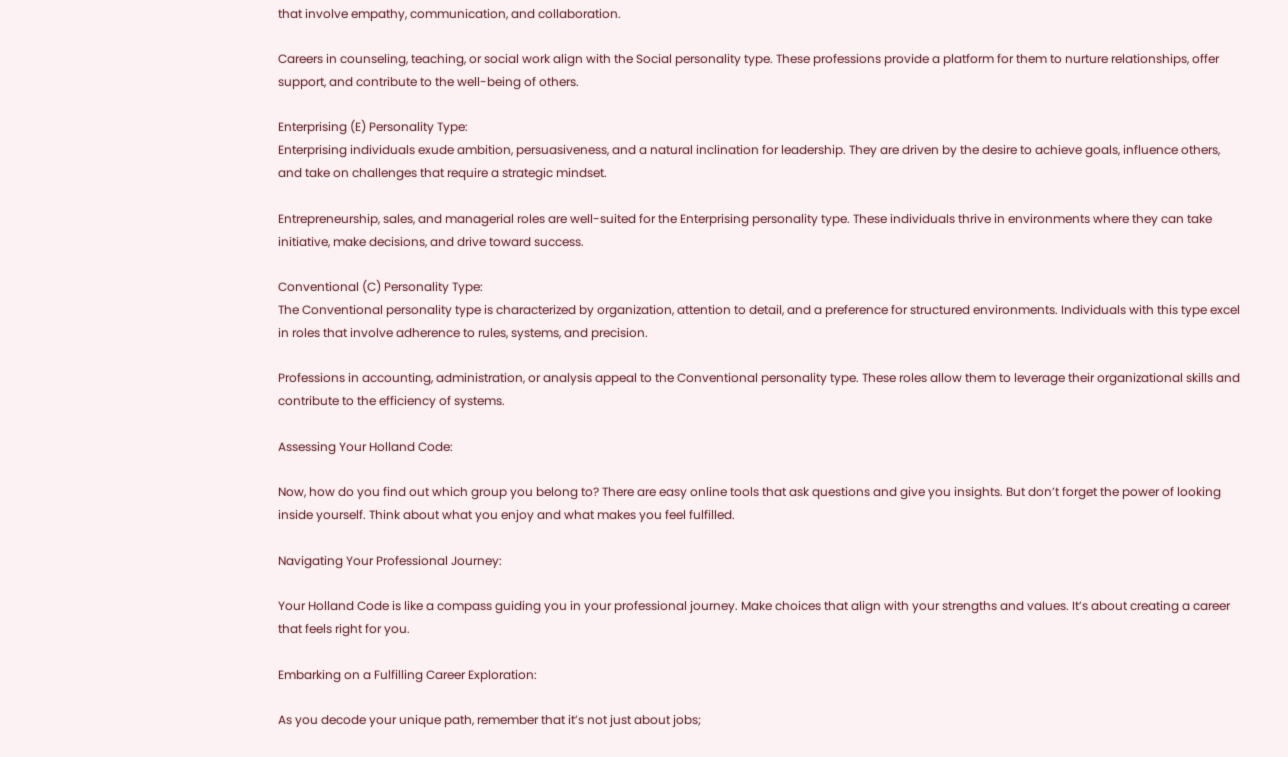that involve empathy, communication, and collaboration.

Careers in counseling, teaching, or social work align with the Social personality type. These professions provide a platform for them to nurture relationships, offer support, and contribute to the well-being of others.

Enterprising (E) Personality Type:
Enterprising individuals exude ambition, persuasiveness, and a natural inclination for leadership. They are driven by the desire to achieve goals, influence others, and take on challenges that require a strategic mindset.

Entrepreneurship, sales, and managerial roles are well-suited for the Enterprising personality type. These individuals thrive in environments where they can take initiative, make decisions, and drive toward success.

Conventional (C) Personality Type:
The Conventional personality type is characterized by organization, attention to detail, and a preference for structured environments. Individuals with this type excel in roles that involve adherence to rules, systems, and precision.

Professions in accounting, administration, or analysis appeal to the Conventional personality type. These roles allow them to leverage their organizational skills and contribute to the efficiency of systems.

Assessing Your Holland Code:

Now, how do you find out which group you belong to? There are easy online tools that ask questions and give you insights. But don’t forget the power of looking inside yourself. Think about what you enjoy and what makes you feel fulfilled.

Navigating Your Professional Journey:

Your Holland Code is like a compass guiding you in your professional journey. Make choices that align with your strengths and values. It’s about creating a career that feels right for you.

Embarking on a Fulfilling Career Exploration:

As you decode your unique path, remember that it’s not just about jobs;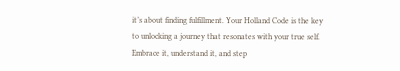it’s about finding fulfillment. Your Holland Code is the key to unlocking a journey that resonates with your true self. Embrace it, understand it, and step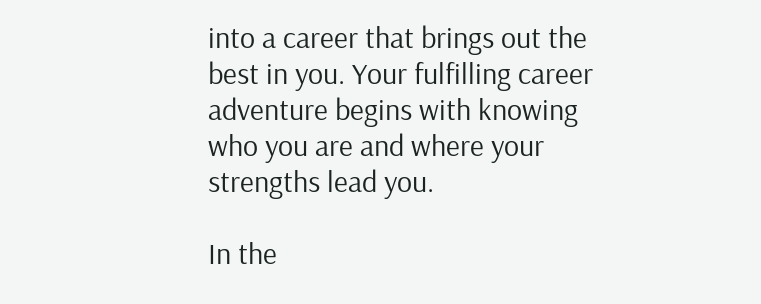into a career that brings out the best in you. Your fulfilling career adventure begins with knowing who you are and where your strengths lead you.

In the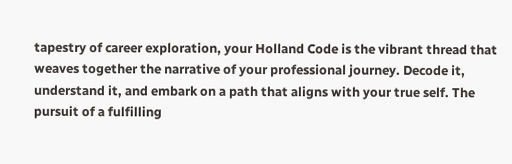tapestry of career exploration, your Holland Code is the vibrant thread that weaves together the narrative of your professional journey. Decode it, understand it, and embark on a path that aligns with your true self. The pursuit of a fulfilling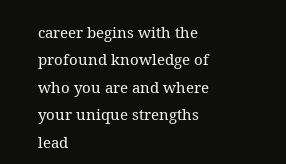career begins with the profound knowledge of who you are and where your unique strengths lead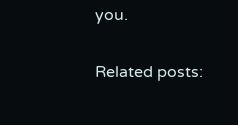you.

Related posts: